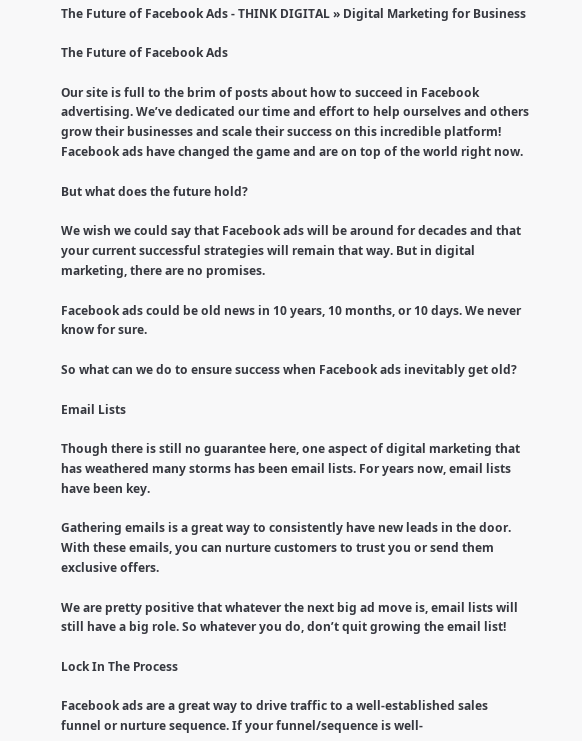The Future of Facebook Ads - THINK DIGITAL » Digital Marketing for Business

The Future of Facebook Ads

Our site is full to the brim of posts about how to succeed in Facebook advertising. We’ve dedicated our time and effort to help ourselves and others grow their businesses and scale their success on this incredible platform! Facebook ads have changed the game and are on top of the world right now.

But what does the future hold?

We wish we could say that Facebook ads will be around for decades and that your current successful strategies will remain that way. But in digital marketing, there are no promises.

Facebook ads could be old news in 10 years, 10 months, or 10 days. We never know for sure.

So what can we do to ensure success when Facebook ads inevitably get old?

Email Lists

Though there is still no guarantee here, one aspect of digital marketing that has weathered many storms has been email lists. For years now, email lists have been key.

Gathering emails is a great way to consistently have new leads in the door. With these emails, you can nurture customers to trust you or send them exclusive offers.

We are pretty positive that whatever the next big ad move is, email lists will still have a big role. So whatever you do, don’t quit growing the email list!

Lock In The Process

Facebook ads are a great way to drive traffic to a well-established sales funnel or nurture sequence. If your funnel/sequence is well-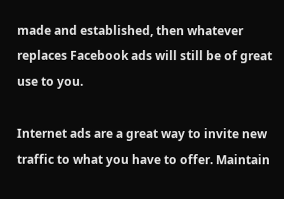made and established, then whatever replaces Facebook ads will still be of great use to you.

Internet ads are a great way to invite new traffic to what you have to offer. Maintain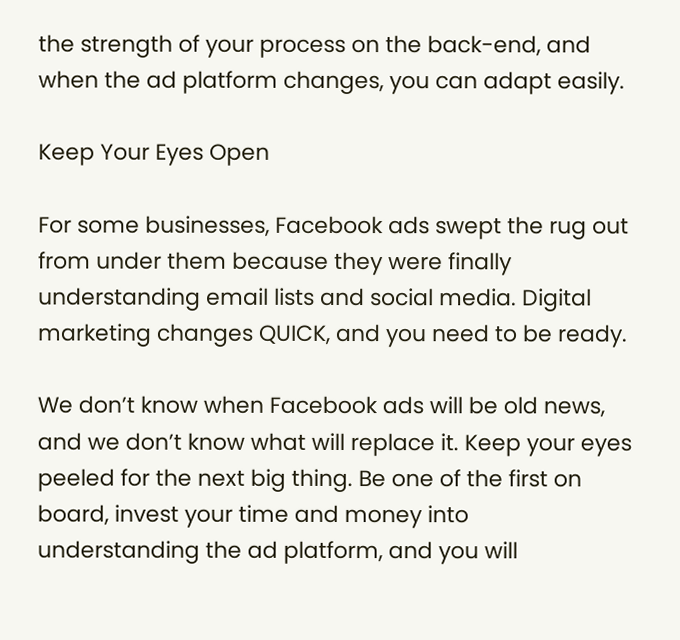the strength of your process on the back-end, and when the ad platform changes, you can adapt easily.

Keep Your Eyes Open

For some businesses, Facebook ads swept the rug out from under them because they were finally understanding email lists and social media. Digital marketing changes QUICK, and you need to be ready.

We don’t know when Facebook ads will be old news, and we don’t know what will replace it. Keep your eyes peeled for the next big thing. Be one of the first on board, invest your time and money into understanding the ad platform, and you will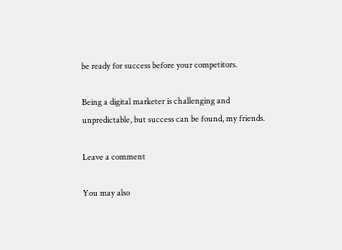be ready for success before your competitors.

Being a digital marketer is challenging and unpredictable, but success can be found, my friends.

Leave a comment

You may also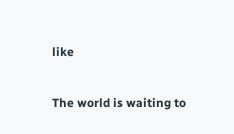like

The world is waiting to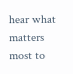hear what matters most to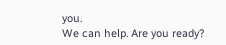you.
We can help. Are you ready?